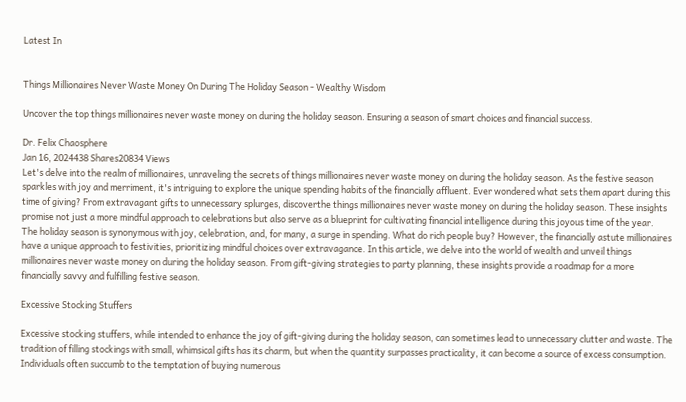Latest In


Things Millionaires Never Waste Money On During The Holiday Season - Wealthy Wisdom

Uncover the top things millionaires never waste money on during the holiday season. Ensuring a season of smart choices and financial success.

Dr. Felix Chaosphere
Jan 16, 2024438 Shares20834 Views
Let's delve into the realm of millionaires, unraveling the secrets of things millionaires never waste money on during the holiday season. As the festive season sparkles with joy and merriment, it's intriguing to explore the unique spending habits of the financially affluent. Ever wondered what sets them apart during this time of giving? From extravagant gifts to unnecessary splurges, discoverthe things millionaires never waste money on during the holiday season. These insights promise not just a more mindful approach to celebrations but also serve as a blueprint for cultivating financial intelligence during this joyous time of the year.
The holiday season is synonymous with joy, celebration, and, for many, a surge in spending. What do rich people buy? However, the financially astute millionaires have a unique approach to festivities, prioritizing mindful choices over extravagance. In this article, we delve into the world of wealth and unveil things millionaires never waste money on during the holiday season. From gift-giving strategies to party planning, these insights provide a roadmap for a more financially savvy and fulfilling festive season.

Excessive Stocking Stuffers

Excessive stocking stuffers, while intended to enhance the joy of gift-giving during the holiday season, can sometimes lead to unnecessary clutter and waste. The tradition of filling stockings with small, whimsical gifts has its charm, but when the quantity surpasses practicality, it can become a source of excess consumption.
Individuals often succumb to the temptation of buying numerous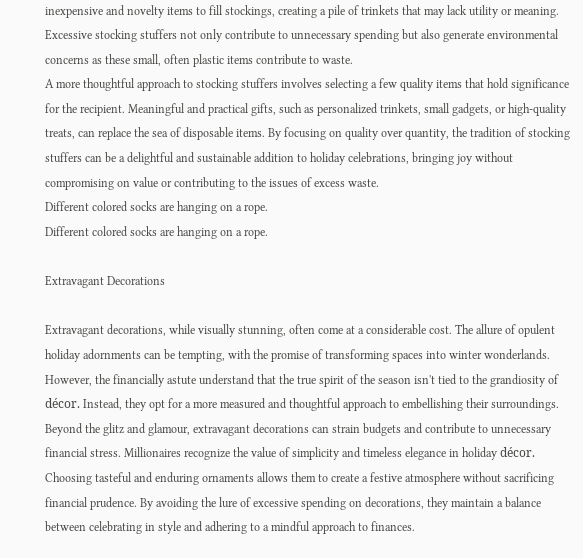inexpensive and novelty items to fill stockings, creating a pile of trinkets that may lack utility or meaning. Excessive stocking stuffers not only contribute to unnecessary spending but also generate environmental concerns as these small, often plastic items contribute to waste.
A more thoughtful approach to stocking stuffers involves selecting a few quality items that hold significance for the recipient. Meaningful and practical gifts, such as personalized trinkets, small gadgets, or high-quality treats, can replace the sea of disposable items. By focusing on quality over quantity, the tradition of stocking stuffers can be a delightful and sustainable addition to holiday celebrations, bringing joy without compromising on value or contributing to the issues of excess waste.
Different colored socks are hanging on a rope.
Different colored socks are hanging on a rope.

Extravagant Decorations

Extravagant decorations, while visually stunning, often come at a considerable cost. The allure of opulent holiday adornments can be tempting, with the promise of transforming spaces into winter wonderlands. However, the financially astute understand that the true spirit of the season isn't tied to the grandiosity of décor. Instead, they opt for a more measured and thoughtful approach to embellishing their surroundings.
Beyond the glitz and glamour, extravagant decorations can strain budgets and contribute to unnecessary financial stress. Millionaires recognize the value of simplicity and timeless elegance in holiday décor. Choosing tasteful and enduring ornaments allows them to create a festive atmosphere without sacrificing financial prudence. By avoiding the lure of excessive spending on decorations, they maintain a balance between celebrating in style and adhering to a mindful approach to finances.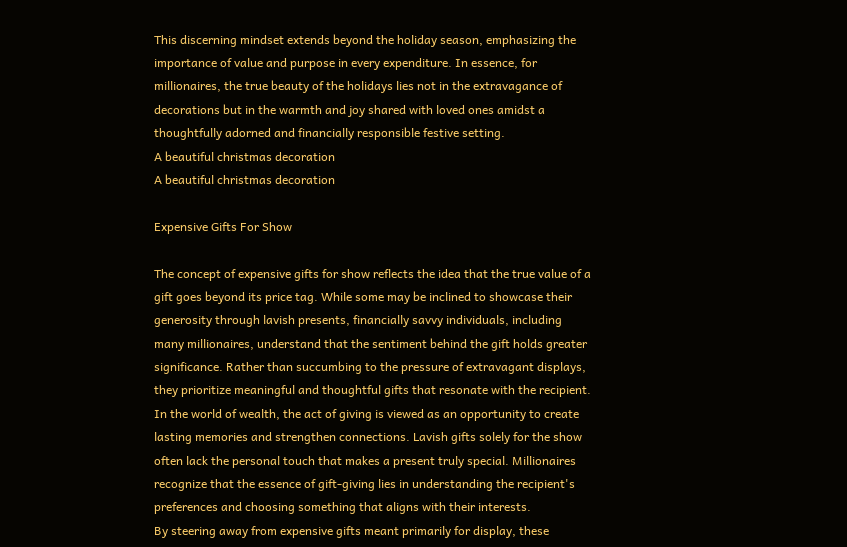This discerning mindset extends beyond the holiday season, emphasizing the importance of value and purpose in every expenditure. In essence, for millionaires, the true beauty of the holidays lies not in the extravagance of decorations but in the warmth and joy shared with loved ones amidst a thoughtfully adorned and financially responsible festive setting.
A beautiful christmas decoration
A beautiful christmas decoration

Expensive Gifts For Show

The concept of expensive gifts for show reflects the idea that the true value of a gift goes beyond its price tag. While some may be inclined to showcase their generosity through lavish presents, financially savvy individuals, including many millionaires, understand that the sentiment behind the gift holds greater significance. Rather than succumbing to the pressure of extravagant displays, they prioritize meaningful and thoughtful gifts that resonate with the recipient.
In the world of wealth, the act of giving is viewed as an opportunity to create lasting memories and strengthen connections. Lavish gifts solely for the show often lack the personal touch that makes a present truly special. Millionaires recognize that the essence of gift-giving lies in understanding the recipient's preferences and choosing something that aligns with their interests.
By steering away from expensive gifts meant primarily for display, these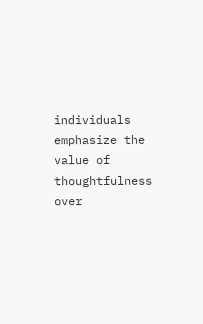individuals emphasize the value of thoughtfulness over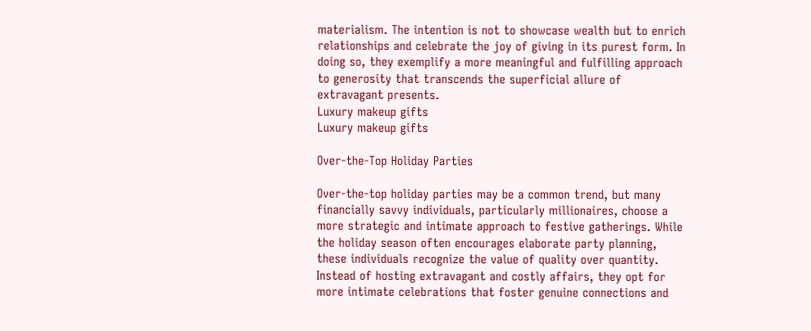materialism. The intention is not to showcase wealth but to enrich relationships and celebrate the joy of giving in its purest form. In doing so, they exemplify a more meaningful and fulfilling approach to generosity that transcends the superficial allure of extravagant presents.
Luxury makeup gifts
Luxury makeup gifts

Over-the-Top Holiday Parties

Over-the-top holiday parties may be a common trend, but many financially savvy individuals, particularly millionaires, choose a more strategic and intimate approach to festive gatherings. While the holiday season often encourages elaborate party planning, these individuals recognize the value of quality over quantity. Instead of hosting extravagant and costly affairs, they opt for more intimate celebrations that foster genuine connections and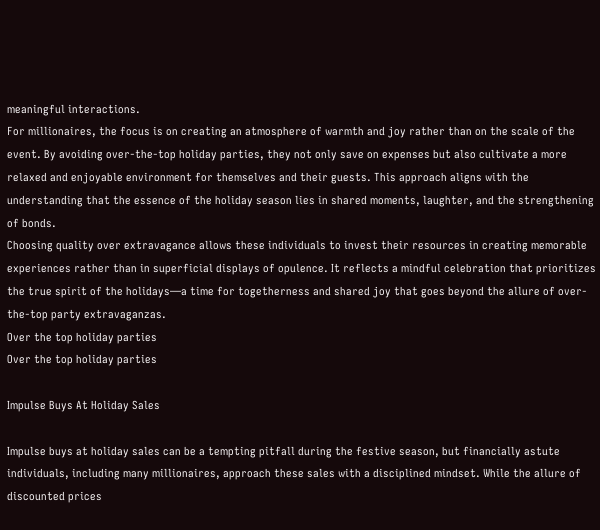meaningful interactions.
For millionaires, the focus is on creating an atmosphere of warmth and joy rather than on the scale of the event. By avoiding over-the-top holiday parties, they not only save on expenses but also cultivate a more relaxed and enjoyable environment for themselves and their guests. This approach aligns with the understanding that the essence of the holiday season lies in shared moments, laughter, and the strengthening of bonds.
Choosing quality over extravagance allows these individuals to invest their resources in creating memorable experiences rather than in superficial displays of opulence. It reflects a mindful celebration that prioritizes the true spirit of the holidays—a time for togetherness and shared joy that goes beyond the allure of over-the-top party extravaganzas.
Over the top holiday parties
Over the top holiday parties

Impulse Buys At Holiday Sales

Impulse buys at holiday sales can be a tempting pitfall during the festive season, but financially astute individuals, including many millionaires, approach these sales with a disciplined mindset. While the allure of discounted prices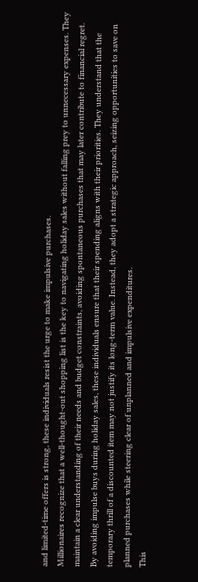and limited-time offers is strong, these individuals resist the urge to make impulsive purchases.
Millionaires recognize that a well-thought-out shopping list is the key to navigating holiday sales without falling prey to unnecessary expenses. They maintain a clear understanding of their needs and budget constraints, avoiding spontaneous purchases that may later contribute to financial regret.
By avoiding impulse buys during holiday sales, these individuals ensure that their spending aligns with their priorities. They understand that the temporary thrill of a discounted item may not justify its long-term value. Instead, they adopt a strategic approach, seizing opportunities to save on planned purchases while steering clear of unplanned and impulsive expenditures.
This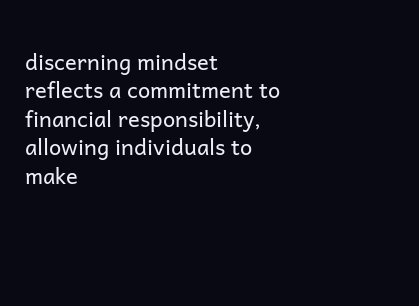discerning mindset reflects a commitment to financial responsibility, allowing individuals to make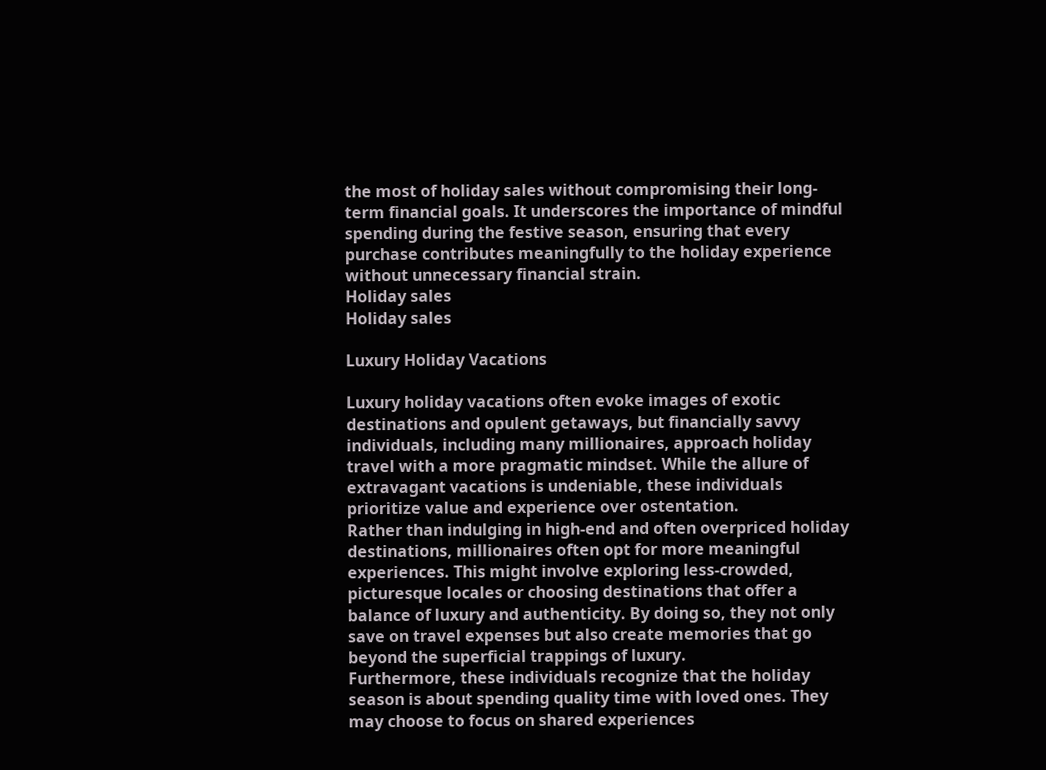the most of holiday sales without compromising their long-term financial goals. It underscores the importance of mindful spending during the festive season, ensuring that every purchase contributes meaningfully to the holiday experience without unnecessary financial strain.
Holiday sales
Holiday sales

Luxury Holiday Vacations

Luxury holiday vacations often evoke images of exotic destinations and opulent getaways, but financially savvy individuals, including many millionaires, approach holiday travel with a more pragmatic mindset. While the allure of extravagant vacations is undeniable, these individuals prioritize value and experience over ostentation.
Rather than indulging in high-end and often overpriced holiday destinations, millionaires often opt for more meaningful experiences. This might involve exploring less-crowded, picturesque locales or choosing destinations that offer a balance of luxury and authenticity. By doing so, they not only save on travel expenses but also create memories that go beyond the superficial trappings of luxury.
Furthermore, these individuals recognize that the holiday season is about spending quality time with loved ones. They may choose to focus on shared experiences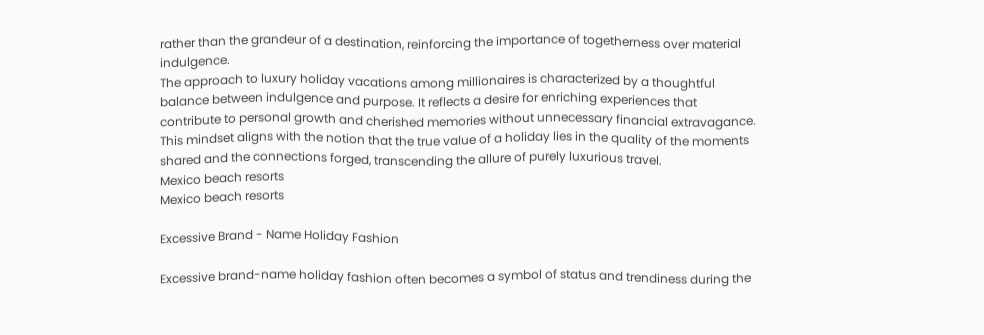rather than the grandeur of a destination, reinforcing the importance of togetherness over material indulgence.
The approach to luxury holiday vacations among millionaires is characterized by a thoughtful balance between indulgence and purpose. It reflects a desire for enriching experiences that contribute to personal growth and cherished memories without unnecessary financial extravagance. This mindset aligns with the notion that the true value of a holiday lies in the quality of the moments shared and the connections forged, transcending the allure of purely luxurious travel.
Mexico beach resorts
Mexico beach resorts

Excessive Brand - Name Holiday Fashion

Excessive brand-name holiday fashion often becomes a symbol of status and trendiness during the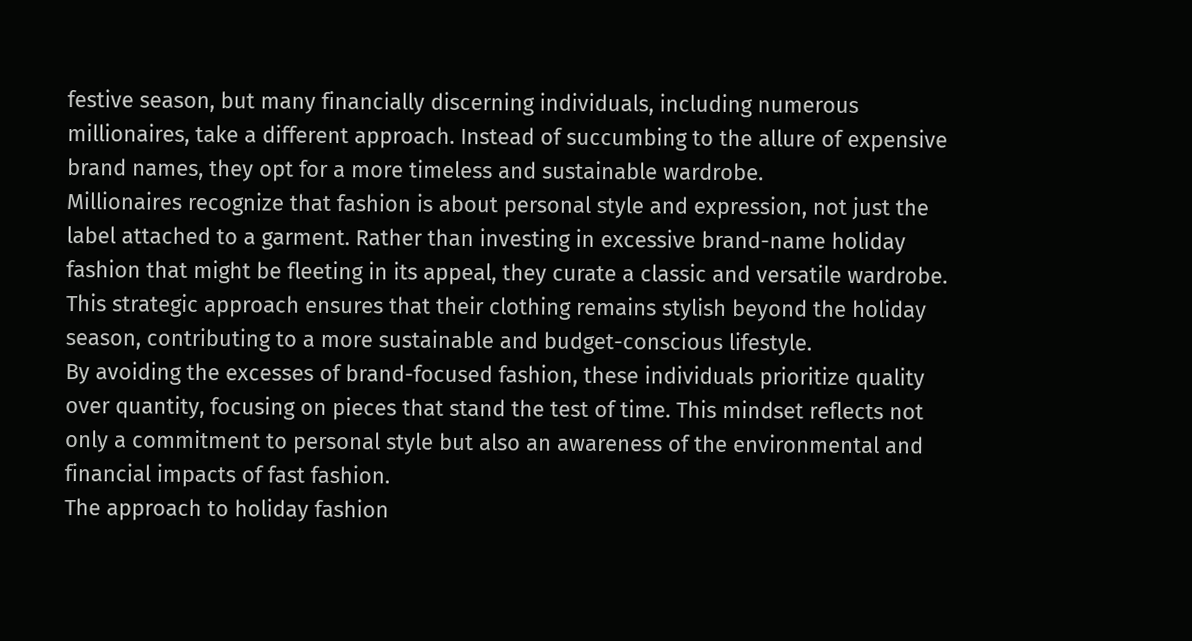festive season, but many financially discerning individuals, including numerous millionaires, take a different approach. Instead of succumbing to the allure of expensive brand names, they opt for a more timeless and sustainable wardrobe.
Millionaires recognize that fashion is about personal style and expression, not just the label attached to a garment. Rather than investing in excessive brand-name holiday fashion that might be fleeting in its appeal, they curate a classic and versatile wardrobe. This strategic approach ensures that their clothing remains stylish beyond the holiday season, contributing to a more sustainable and budget-conscious lifestyle.
By avoiding the excesses of brand-focused fashion, these individuals prioritize quality over quantity, focusing on pieces that stand the test of time. This mindset reflects not only a commitment to personal style but also an awareness of the environmental and financial impacts of fast fashion.
The approach to holiday fashion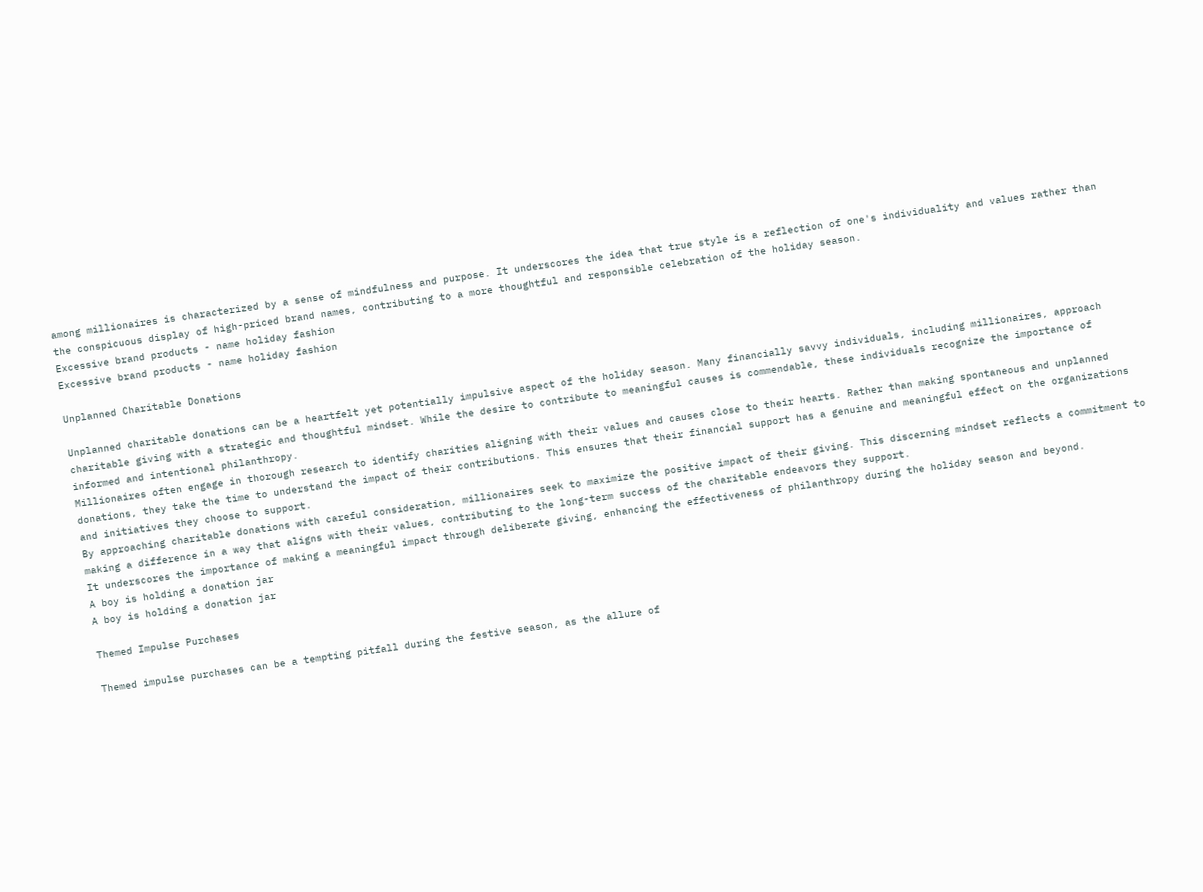among millionaires is characterized by a sense of mindfulness and purpose. It underscores the idea that true style is a reflection of one's individuality and values rather than the conspicuous display of high-priced brand names, contributing to a more thoughtful and responsible celebration of the holiday season.
Excessive brand products - name holiday fashion
Excessive brand products - name holiday fashion

Unplanned Charitable Donations

Unplanned charitable donations can be a heartfelt yet potentially impulsive aspect of the holiday season. Many financially savvy individuals, including millionaires, approach charitable giving with a strategic and thoughtful mindset. While the desire to contribute to meaningful causes is commendable, these individuals recognize the importance of informed and intentional philanthropy.
Millionaires often engage in thorough research to identify charities aligning with their values and causes close to their hearts. Rather than making spontaneous and unplanned donations, they take the time to understand the impact of their contributions. This ensures that their financial support has a genuine and meaningful effect on the organizations and initiatives they choose to support.
By approaching charitable donations with careful consideration, millionaires seek to maximize the positive impact of their giving. This discerning mindset reflects a commitment to making a difference in a way that aligns with their values, contributing to the long-term success of the charitable endeavors they support.
It underscores the importance of making a meaningful impact through deliberate giving, enhancing the effectiveness of philanthropy during the holiday season and beyond.
A boy is holding a donation jar
A boy is holding a donation jar

Themed Impulse Purchases

Themed impulse purchases can be a tempting pitfall during the festive season, as the allure of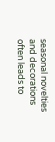seasonal novelties and decorations often leads to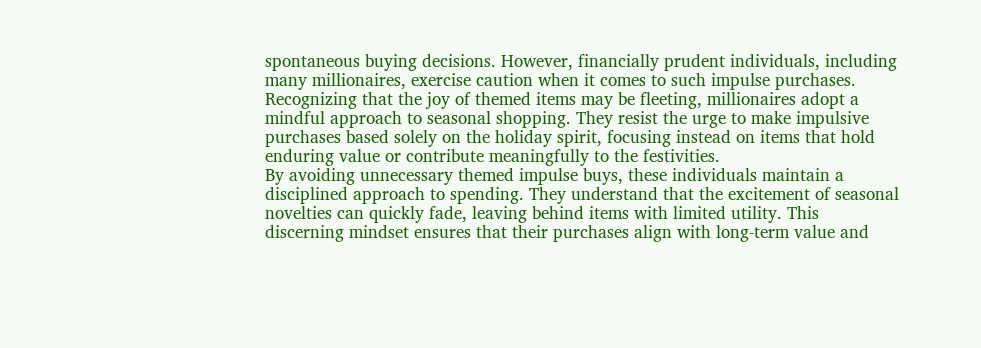spontaneous buying decisions. However, financially prudent individuals, including many millionaires, exercise caution when it comes to such impulse purchases.
Recognizing that the joy of themed items may be fleeting, millionaires adopt a mindful approach to seasonal shopping. They resist the urge to make impulsive purchases based solely on the holiday spirit, focusing instead on items that hold enduring value or contribute meaningfully to the festivities.
By avoiding unnecessary themed impulse buys, these individuals maintain a disciplined approach to spending. They understand that the excitement of seasonal novelties can quickly fade, leaving behind items with limited utility. This discerning mindset ensures that their purchases align with long-term value and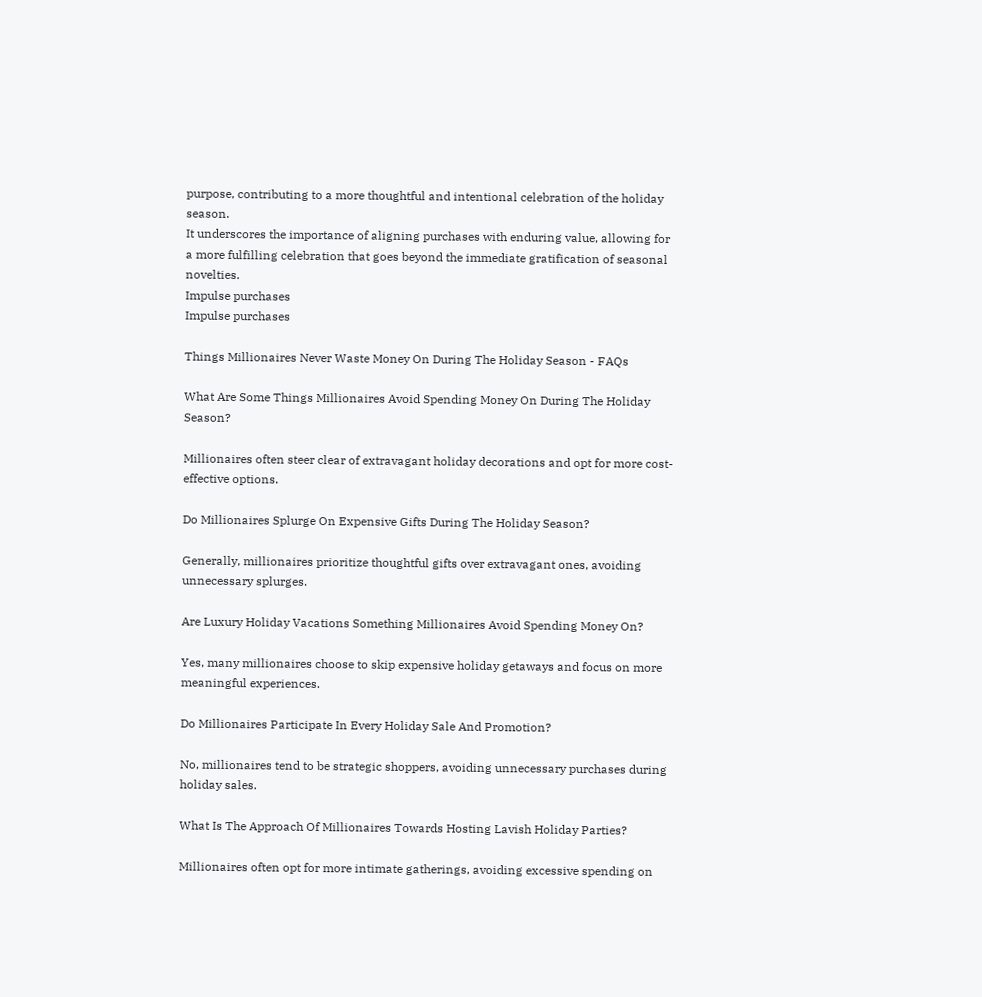purpose, contributing to a more thoughtful and intentional celebration of the holiday season.
It underscores the importance of aligning purchases with enduring value, allowing for a more fulfilling celebration that goes beyond the immediate gratification of seasonal novelties.
Impulse purchases
Impulse purchases

Things Millionaires Never Waste Money On During The Holiday Season - FAQs

What Are Some Things Millionaires Avoid Spending Money On During The Holiday Season?

Millionaires often steer clear of extravagant holiday decorations and opt for more cost-effective options.

Do Millionaires Splurge On Expensive Gifts During The Holiday Season?

Generally, millionaires prioritize thoughtful gifts over extravagant ones, avoiding unnecessary splurges.

Are Luxury Holiday Vacations Something Millionaires Avoid Spending Money On?

Yes, many millionaires choose to skip expensive holiday getaways and focus on more meaningful experiences.

Do Millionaires Participate In Every Holiday Sale And Promotion?

No, millionaires tend to be strategic shoppers, avoiding unnecessary purchases during holiday sales.

What Is The Approach Of Millionaires Towards Hosting Lavish Holiday Parties?

Millionaires often opt for more intimate gatherings, avoiding excessive spending on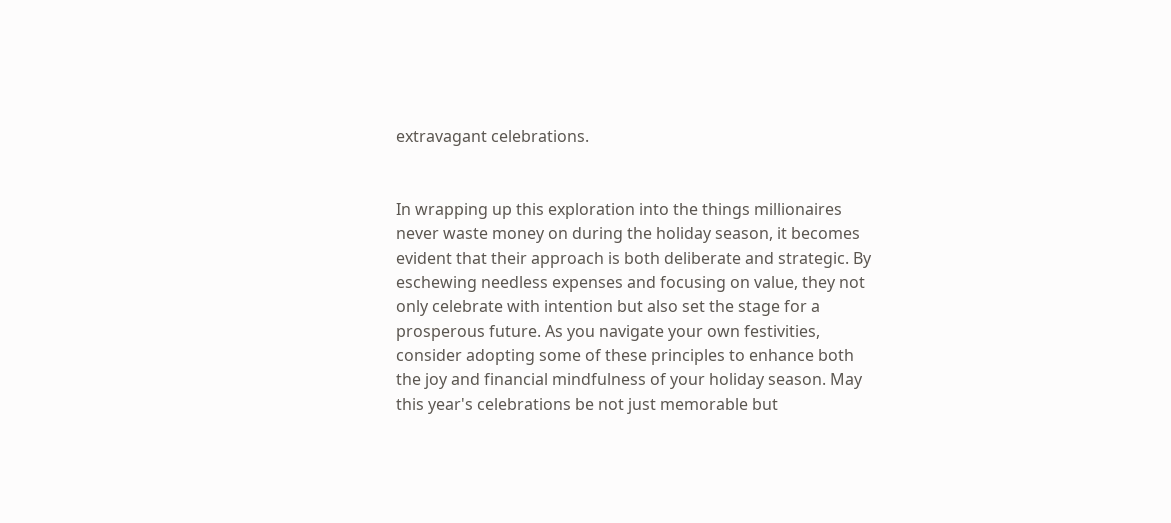extravagant celebrations.


In wrapping up this exploration into the things millionaires never waste money on during the holiday season, it becomes evident that their approach is both deliberate and strategic. By eschewing needless expenses and focusing on value, they not only celebrate with intention but also set the stage for a prosperous future. As you navigate your own festivities, consider adopting some of these principles to enhance both the joy and financial mindfulness of your holiday season. May this year's celebrations be not just memorable but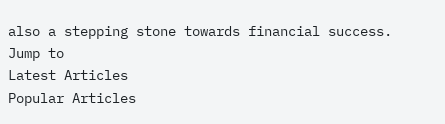also a stepping stone towards financial success.
Jump to
Latest Articles
Popular Articles